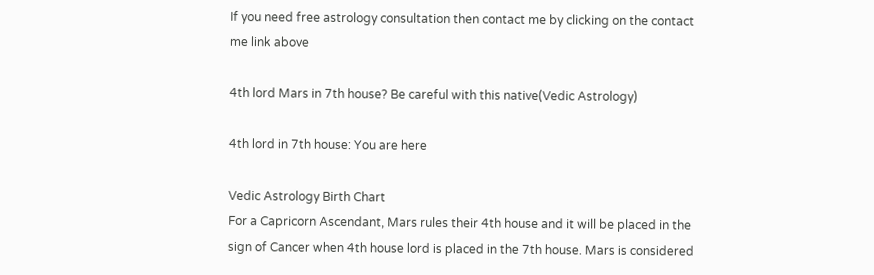If you need free astrology consultation then contact me by clicking on the contact me link above

4th lord Mars in 7th house? Be careful with this native(Vedic Astrology)

4th lord in 7th house: You are here

Vedic Astrology Birth Chart
For a Capricorn Ascendant, Mars rules their 4th house and it will be placed in the sign of Cancer when 4th house lord is placed in the 7th house. Mars is considered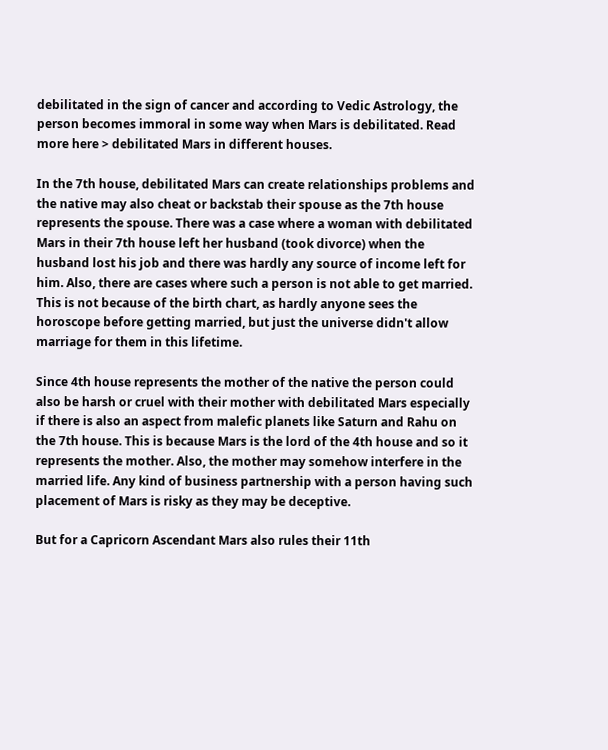debilitated in the sign of cancer and according to Vedic Astrology, the person becomes immoral in some way when Mars is debilitated. Read more here > debilitated Mars in different houses.

In the 7th house, debilitated Mars can create relationships problems and the native may also cheat or backstab their spouse as the 7th house represents the spouse. There was a case where a woman with debilitated Mars in their 7th house left her husband (took divorce) when the husband lost his job and there was hardly any source of income left for him. Also, there are cases where such a person is not able to get married. This is not because of the birth chart, as hardly anyone sees the horoscope before getting married, but just the universe didn't allow marriage for them in this lifetime.

Since 4th house represents the mother of the native the person could also be harsh or cruel with their mother with debilitated Mars especially if there is also an aspect from malefic planets like Saturn and Rahu on the 7th house. This is because Mars is the lord of the 4th house and so it represents the mother. Also, the mother may somehow interfere in the married life. Any kind of business partnership with a person having such placement of Mars is risky as they may be deceptive.

But for a Capricorn Ascendant Mars also rules their 11th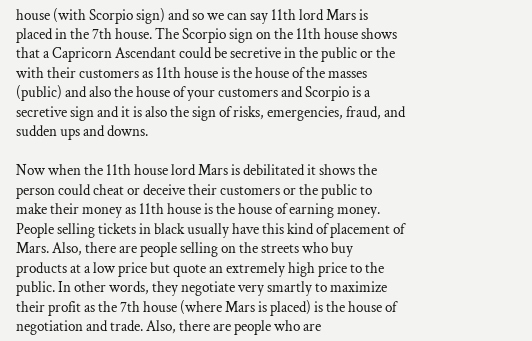house (with Scorpio sign) and so we can say 11th lord Mars is placed in the 7th house. The Scorpio sign on the 11th house shows that a Capricorn Ascendant could be secretive in the public or the with their customers as 11th house is the house of the masses (public) and also the house of your customers and Scorpio is a secretive sign and it is also the sign of risks, emergencies, fraud, and sudden ups and downs.

Now when the 11th house lord Mars is debilitated it shows the person could cheat or deceive their customers or the public to make their money as 11th house is the house of earning money. People selling tickets in black usually have this kind of placement of Mars. Also, there are people selling on the streets who buy products at a low price but quote an extremely high price to the public. In other words, they negotiate very smartly to maximize their profit as the 7th house (where Mars is placed) is the house of negotiation and trade. Also, there are people who are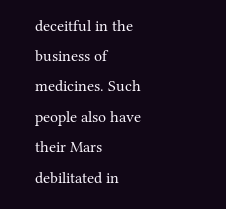deceitful in the business of medicines. Such people also have their Mars debilitated in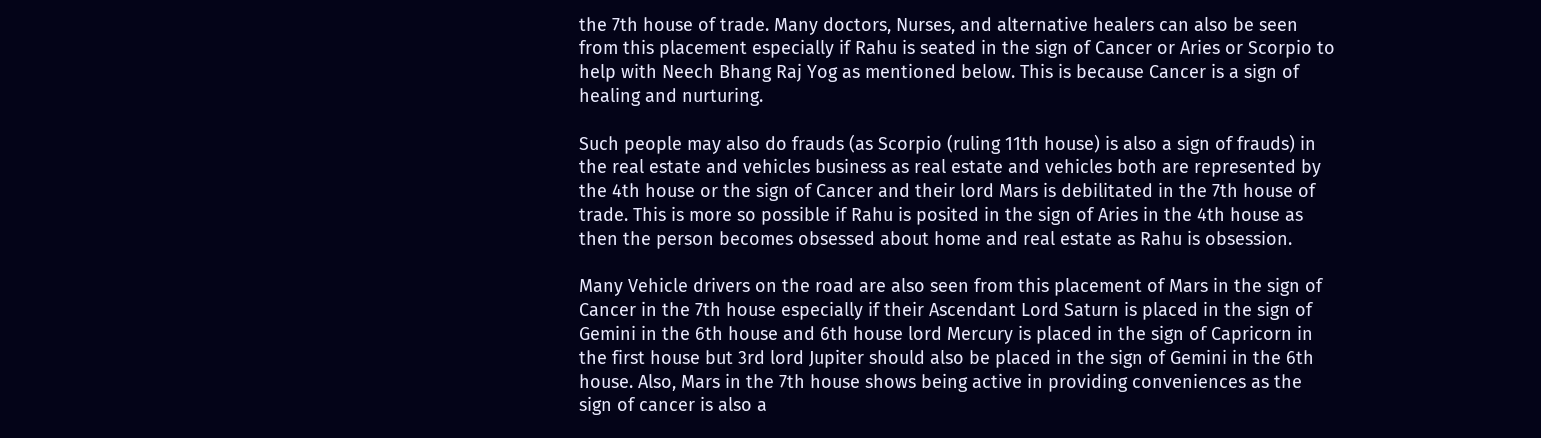the 7th house of trade. Many doctors, Nurses, and alternative healers can also be seen from this placement especially if Rahu is seated in the sign of Cancer or Aries or Scorpio to help with Neech Bhang Raj Yog as mentioned below. This is because Cancer is a sign of healing and nurturing.

Such people may also do frauds (as Scorpio (ruling 11th house) is also a sign of frauds) in the real estate and vehicles business as real estate and vehicles both are represented by the 4th house or the sign of Cancer and their lord Mars is debilitated in the 7th house of trade. This is more so possible if Rahu is posited in the sign of Aries in the 4th house as then the person becomes obsessed about home and real estate as Rahu is obsession.

Many Vehicle drivers on the road are also seen from this placement of Mars in the sign of Cancer in the 7th house especially if their Ascendant Lord Saturn is placed in the sign of Gemini in the 6th house and 6th house lord Mercury is placed in the sign of Capricorn in the first house but 3rd lord Jupiter should also be placed in the sign of Gemini in the 6th house. Also, Mars in the 7th house shows being active in providing conveniences as the sign of cancer is also a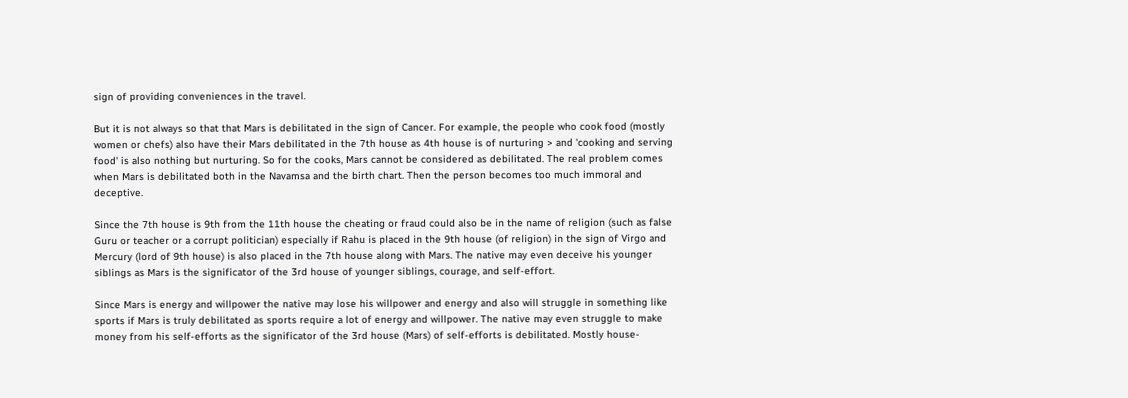sign of providing conveniences in the travel.

But it is not always so that that Mars is debilitated in the sign of Cancer. For example, the people who cook food (mostly women or chefs) also have their Mars debilitated in the 7th house as 4th house is of nurturing > and 'cooking and serving food' is also nothing but nurturing. So for the cooks, Mars cannot be considered as debilitated. The real problem comes when Mars is debilitated both in the Navamsa and the birth chart. Then the person becomes too much immoral and deceptive.

Since the 7th house is 9th from the 11th house the cheating or fraud could also be in the name of religion (such as false Guru or teacher or a corrupt politician) especially if Rahu is placed in the 9th house (of religion) in the sign of Virgo and Mercury (lord of 9th house) is also placed in the 7th house along with Mars. The native may even deceive his younger siblings as Mars is the significator of the 3rd house of younger siblings, courage, and self-effort.

Since Mars is energy and willpower the native may lose his willpower and energy and also will struggle in something like sports if Mars is truly debilitated as sports require a lot of energy and willpower. The native may even struggle to make money from his self-efforts as the significator of the 3rd house (Mars) of self-efforts is debilitated. Mostly house-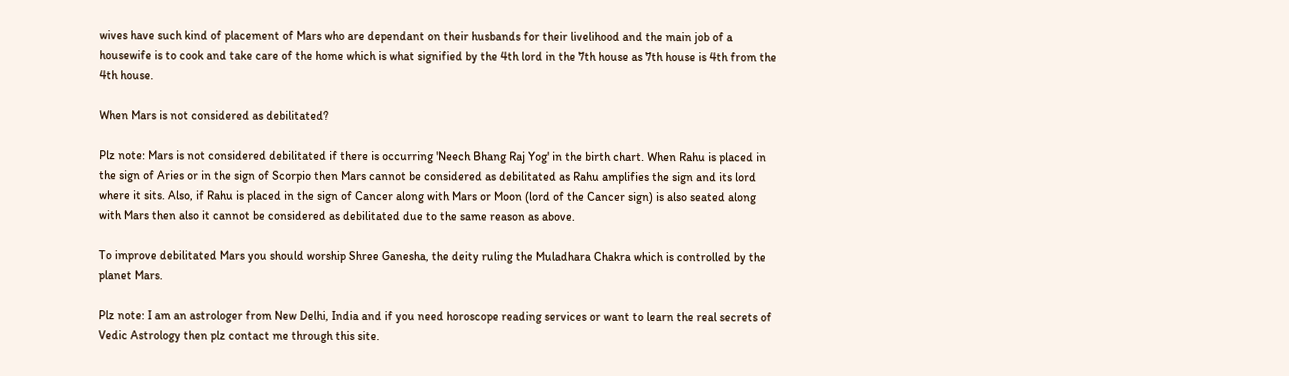wives have such kind of placement of Mars who are dependant on their husbands for their livelihood and the main job of a housewife is to cook and take care of the home which is what signified by the 4th lord in the 7th house as 7th house is 4th from the 4th house.

When Mars is not considered as debilitated?

Plz note: Mars is not considered debilitated if there is occurring 'Neech Bhang Raj Yog' in the birth chart. When Rahu is placed in the sign of Aries or in the sign of Scorpio then Mars cannot be considered as debilitated as Rahu amplifies the sign and its lord where it sits. Also, if Rahu is placed in the sign of Cancer along with Mars or Moon (lord of the Cancer sign) is also seated along with Mars then also it cannot be considered as debilitated due to the same reason as above.

To improve debilitated Mars you should worship Shree Ganesha, the deity ruling the Muladhara Chakra which is controlled by the planet Mars.

Plz note: I am an astrologer from New Delhi, India and if you need horoscope reading services or want to learn the real secrets of Vedic Astrology then plz contact me through this site.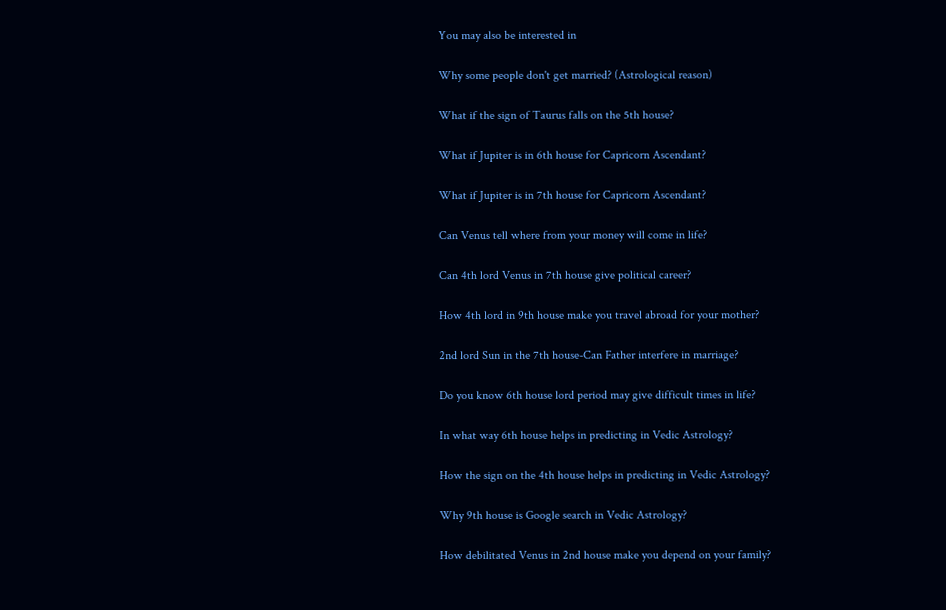You may also be interested in

Why some people don't get married? (Astrological reason)

What if the sign of Taurus falls on the 5th house?

What if Jupiter is in 6th house for Capricorn Ascendant?

What if Jupiter is in 7th house for Capricorn Ascendant?

Can Venus tell where from your money will come in life?

Can 4th lord Venus in 7th house give political career?

How 4th lord in 9th house make you travel abroad for your mother?

2nd lord Sun in the 7th house-Can Father interfere in marriage?

Do you know 6th house lord period may give difficult times in life?

In what way 6th house helps in predicting in Vedic Astrology?

How the sign on the 4th house helps in predicting in Vedic Astrology?

Why 9th house is Google search in Vedic Astrology?

How debilitated Venus in 2nd house make you depend on your family?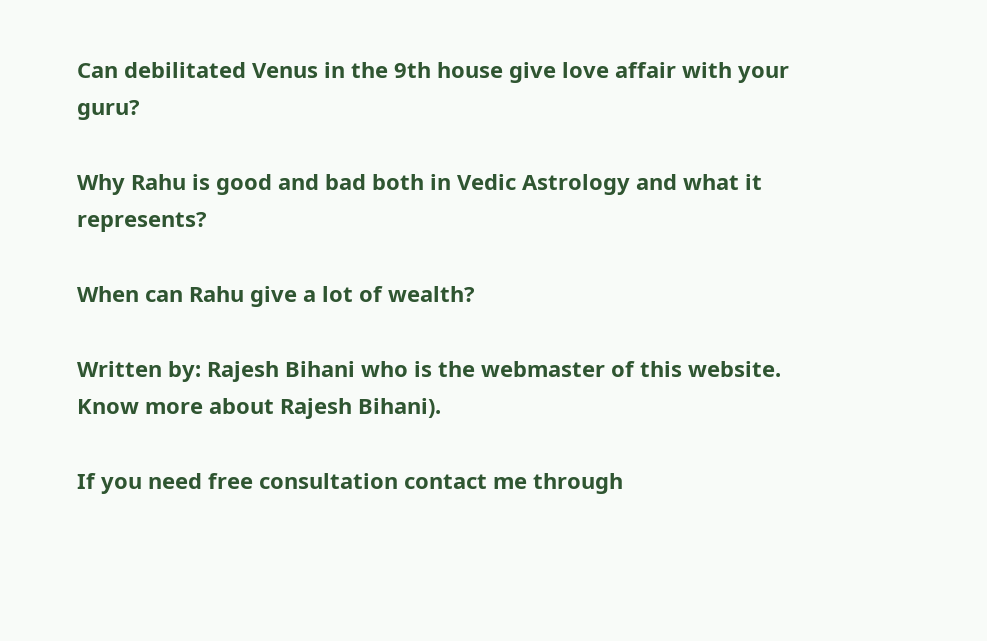Can debilitated Venus in the 9th house give love affair with your guru?

Why Rahu is good and bad both in Vedic Astrology and what it represents?

When can Rahu give a lot of wealth?

Written by: Rajesh Bihani who is the webmaster of this website. Know more about Rajesh Bihani).

If you need free consultation contact me through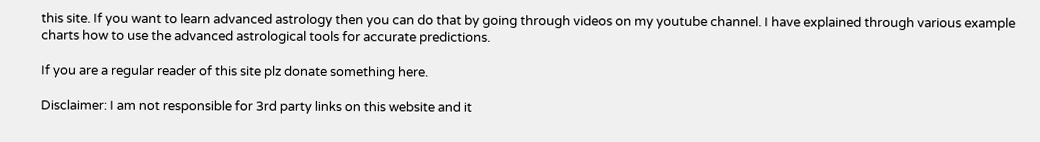this site. If you want to learn advanced astrology then you can do that by going through videos on my youtube channel. I have explained through various example charts how to use the advanced astrological tools for accurate predictions.

If you are a regular reader of this site plz donate something here.

Disclaimer: I am not responsible for 3rd party links on this website and it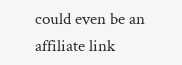could even be an affiliate link